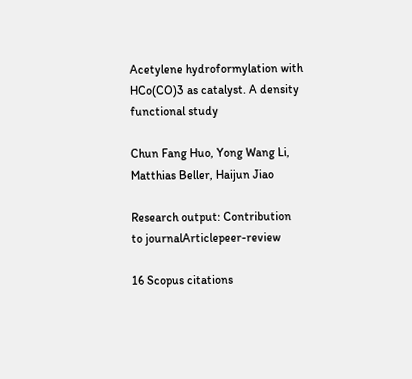Acetylene hydroformylation with HCo(CO)3 as catalyst. A density functional study

Chun Fang Huo, Yong Wang Li, Matthias Beller, Haijun Jiao

Research output: Contribution to journalArticlepeer-review

16 Scopus citations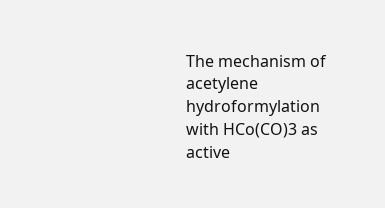The mechanism of acetylene hydroformylation with HCo(CO)3 as active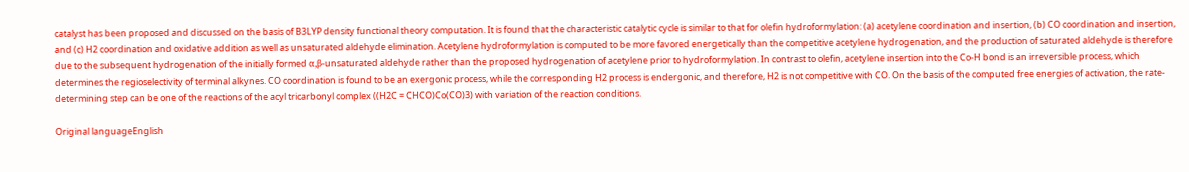catalyst has been proposed and discussed on the basis of B3LYP density functional theory computation. It is found that the characteristic catalytic cycle is similar to that for olefin hydroformylation: (a) acetylene coordination and insertion, (b) CO coordination and insertion, and (c) H2 coordination and oxidative addition as well as unsaturated aldehyde elimination. Acetylene hydroformylation is computed to be more favored energetically than the competitive acetylene hydrogenation, and the production of saturated aldehyde is therefore due to the subsequent hydrogenation of the initially formed α,β-unsaturated aldehyde rather than the proposed hydrogenation of acetylene prior to hydroformylation. In contrast to olefin, acetylene insertion into the Co-H bond is an irreversible process, which determines the regioselectivity of terminal alkynes. CO coordination is found to be an exergonic process, while the corresponding H2 process is endergonic, and therefore, H2 is not competitive with CO. On the basis of the computed free energies of activation, the rate-determining step can be one of the reactions of the acyl tricarbonyl complex ((H2C = CHCO)Co(CO)3) with variation of the reaction conditions.

Original languageEnglish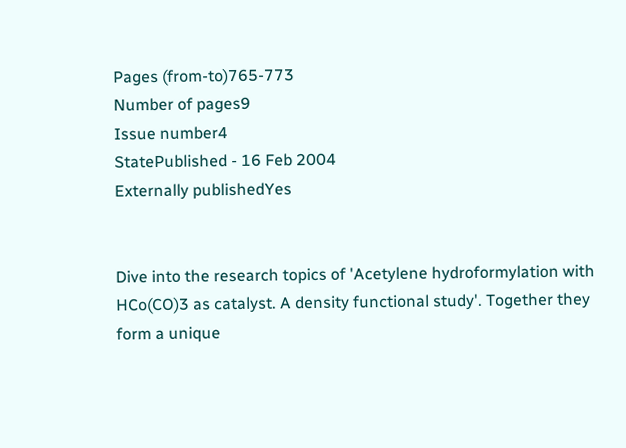Pages (from-to)765-773
Number of pages9
Issue number4
StatePublished - 16 Feb 2004
Externally publishedYes


Dive into the research topics of 'Acetylene hydroformylation with HCo(CO)3 as catalyst. A density functional study'. Together they form a unique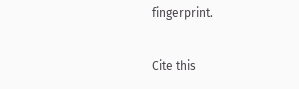fingerprint.

Cite this